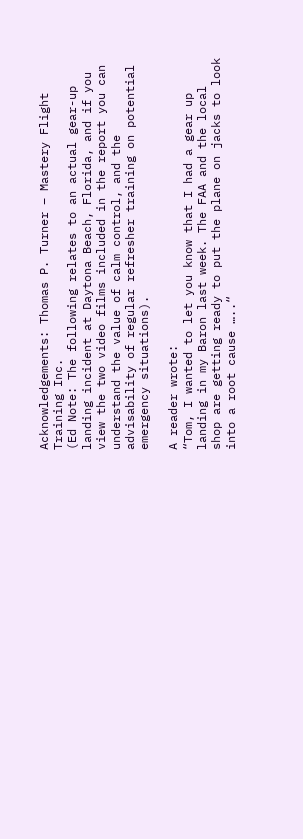Acknowledgements: Thomas P. Turner – Mastery Flight Training Inc.
(Ed Note: The following relates to an actual gear-up landing incident at Daytona Beach, Florida, and if you view the two video films included in the report you can understand the value of calm control, and the advisability of regular refresher training on potential emergency situations).

A reader wrote:
“Tom, I wanted to let you know that I had a gear up landing in my Baron last week. The FAA and the local shop are getting ready to put the plane on jacks to look into a root cause …..“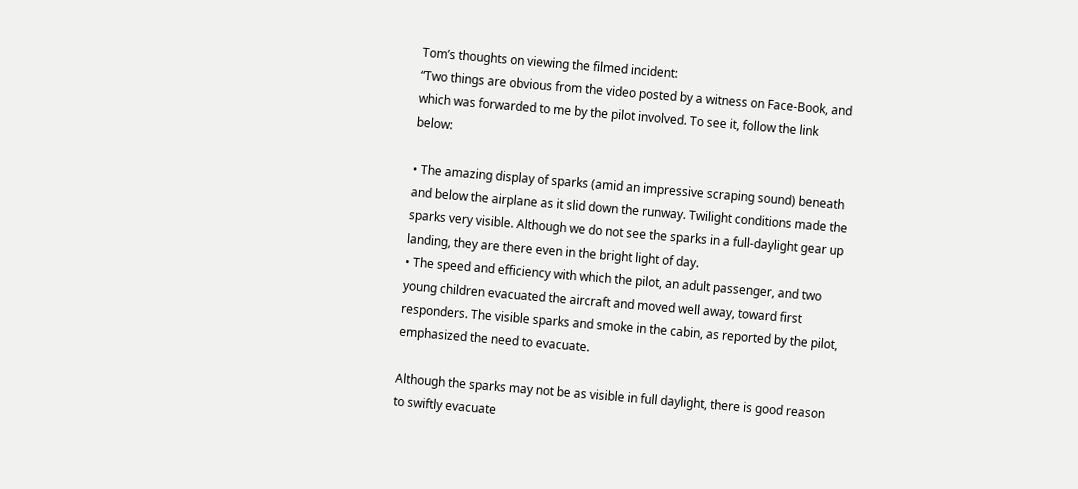Tom’s thoughts on viewing the filmed incident:
“Two things are obvious from the video posted by a witness on Face-Book, and which was forwarded to me by the pilot involved. To see it, follow the link below:

• The amazing display of sparks (amid an impressive scraping sound) beneath and below the airplane as it slid down the runway. Twilight conditions made the sparks very visible. Although we do not see the sparks in a full-daylight gear up landing, they are there even in the bright light of day.
• The speed and efficiency with which the pilot, an adult passenger, and two young children evacuated the aircraft and moved well away, toward first responders. The visible sparks and smoke in the cabin, as reported by the pilot, emphasized the need to evacuate.

Although the sparks may not be as visible in full daylight, there is good reason to swiftly evacuate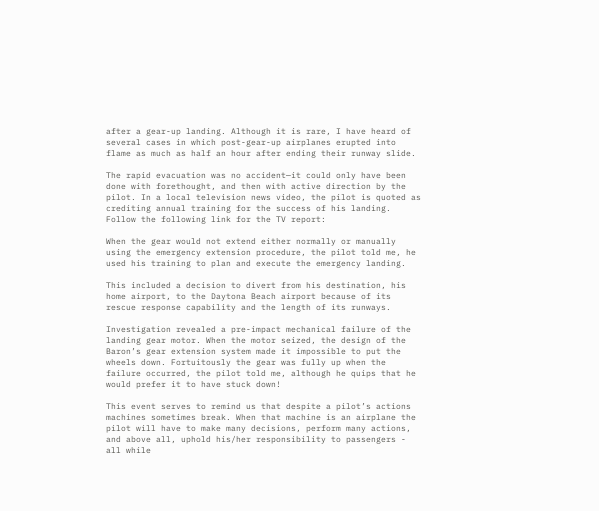after a gear-up landing. Although it is rare, I have heard of several cases in which post-gear-up airplanes erupted into flame as much as half an hour after ending their runway slide.

The rapid evacuation was no accident—it could only have been done with forethought, and then with active direction by the pilot. In a local television news video, the pilot is quoted as crediting annual training for the success of his landing. Follow the following link for the TV report:

When the gear would not extend either normally or manually using the emergency extension procedure, the pilot told me, he used his training to plan and execute the emergency landing.

This included a decision to divert from his destination, his home airport, to the Daytona Beach airport because of its rescue response capability and the length of its runways.

Investigation revealed a pre-impact mechanical failure of the landing gear motor. When the motor seized, the design of the Baron’s gear extension system made it impossible to put the wheels down. Fortuitously the gear was fully up when the failure occurred, the pilot told me, although he quips that he would prefer it to have stuck down!

This event serves to remind us that despite a pilot’s actions machines sometimes break. When that machine is an airplane the pilot will have to make many decisions, perform many actions, and above all, uphold his/her responsibility to passengers - all while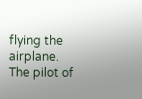flying the airplane.
The pilot of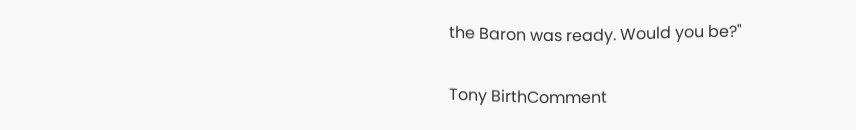the Baron was ready. Would you be?"

Tony BirthComment